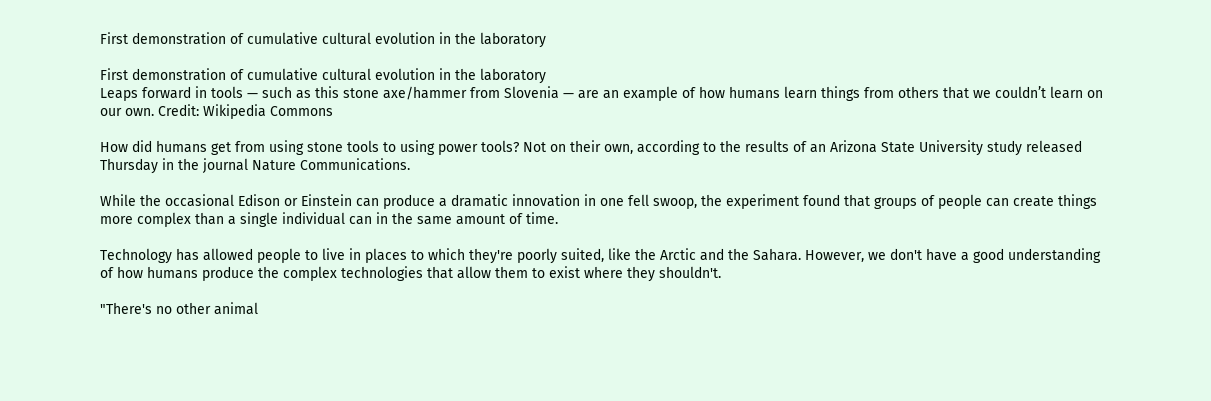First demonstration of cumulative cultural evolution in the laboratory

First demonstration of cumulative cultural evolution in the laboratory
Leaps forward in tools — such as this stone axe/hammer from Slovenia — are an example of how humans learn things from others that we couldn’t learn on our own. Credit: Wikipedia Commons

How did humans get from using stone tools to using power tools? Not on their own, according to the results of an Arizona State University study released Thursday in the journal Nature Communications.

While the occasional Edison or Einstein can produce a dramatic innovation in one fell swoop, the experiment found that groups of people can create things more complex than a single individual can in the same amount of time.

Technology has allowed people to live in places to which they're poorly suited, like the Arctic and the Sahara. However, we don't have a good understanding of how humans produce the complex technologies that allow them to exist where they shouldn't.

"There's no other animal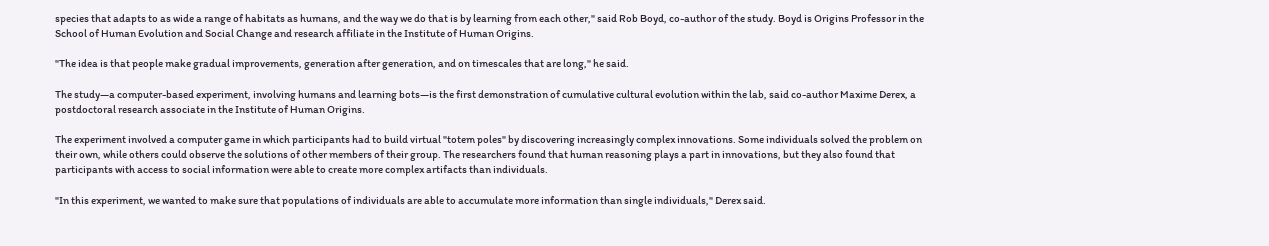species that adapts to as wide a range of habitats as humans, and the way we do that is by learning from each other," said Rob Boyd, co-author of the study. Boyd is Origins Professor in the School of Human Evolution and Social Change and research affiliate in the Institute of Human Origins.

"The idea is that people make gradual improvements, generation after generation, and on timescales that are long," he said.

The study—a computer-based experiment, involving humans and learning bots—is the first demonstration of cumulative cultural evolution within the lab, said co-author Maxime Derex, a postdoctoral research associate in the Institute of Human Origins.

The experiment involved a computer game in which participants had to build virtual "totem poles" by discovering increasingly complex innovations. Some individuals solved the problem on their own, while others could observe the solutions of other members of their group. The researchers found that human reasoning plays a part in innovations, but they also found that participants with access to social information were able to create more complex artifacts than individuals.

"In this experiment, we wanted to make sure that populations of individuals are able to accumulate more information than single individuals," Derex said.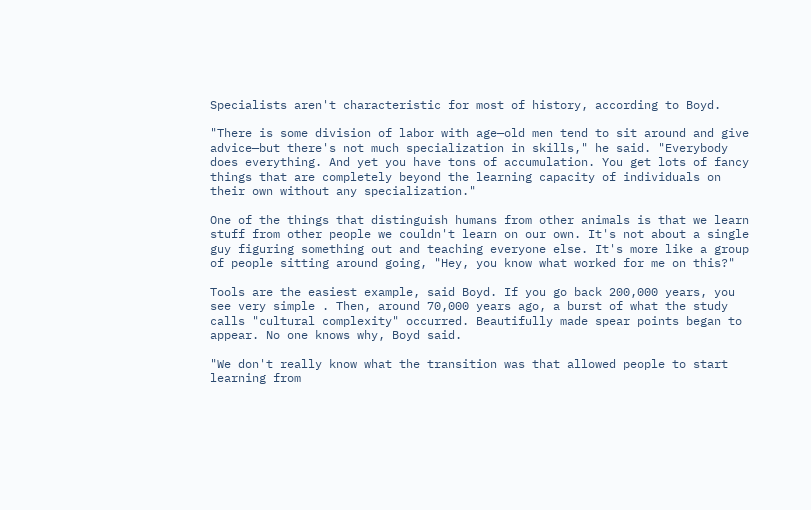Specialists aren't characteristic for most of history, according to Boyd.

"There is some division of labor with age—old men tend to sit around and give advice—but there's not much specialization in skills," he said. "Everybody does everything. And yet you have tons of accumulation. You get lots of fancy things that are completely beyond the learning capacity of individuals on their own without any specialization."

One of the things that distinguish humans from other animals is that we learn stuff from other people we couldn't learn on our own. It's not about a single guy figuring something out and teaching everyone else. It's more like a group of people sitting around going, "Hey, you know what worked for me on this?"

Tools are the easiest example, said Boyd. If you go back 200,000 years, you see very simple . Then, around 70,000 years ago, a burst of what the study calls "cultural complexity" occurred. Beautifully made spear points began to appear. No one knows why, Boyd said.

"We don't really know what the transition was that allowed people to start learning from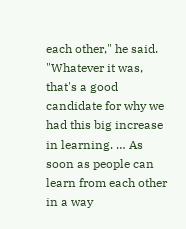each other," he said. "Whatever it was, that's a good candidate for why we had this big increase in learning. … As soon as people can learn from each other in a way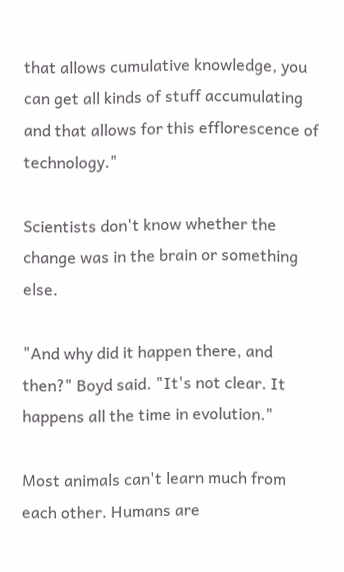that allows cumulative knowledge, you can get all kinds of stuff accumulating and that allows for this efflorescence of technology."

Scientists don't know whether the change was in the brain or something else.

"And why did it happen there, and then?" Boyd said. "It's not clear. It happens all the time in evolution."

Most animals can't learn much from each other. Humans are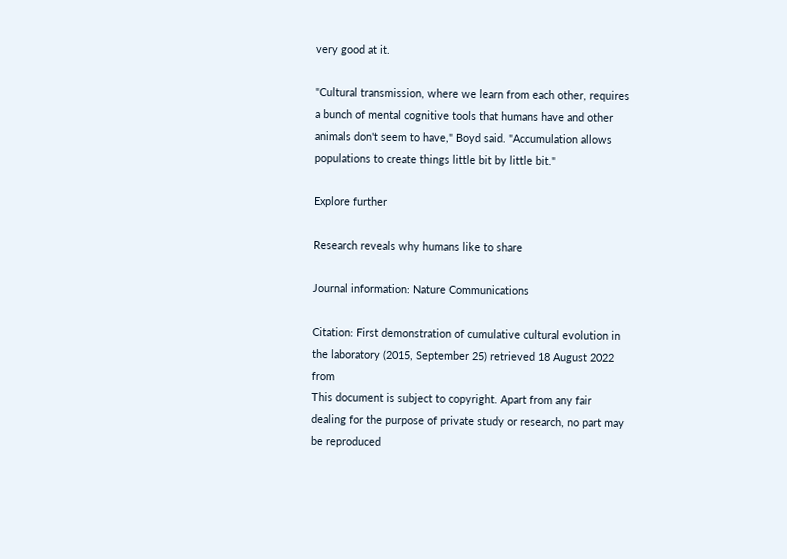very good at it.

"Cultural transmission, where we learn from each other, requires a bunch of mental cognitive tools that humans have and other animals don't seem to have," Boyd said. "Accumulation allows populations to create things little bit by little bit."

Explore further

Research reveals why humans like to share

Journal information: Nature Communications

Citation: First demonstration of cumulative cultural evolution in the laboratory (2015, September 25) retrieved 18 August 2022 from
This document is subject to copyright. Apart from any fair dealing for the purpose of private study or research, no part may be reproduced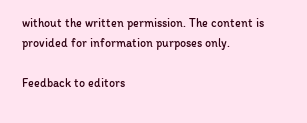without the written permission. The content is provided for information purposes only.

Feedback to editors